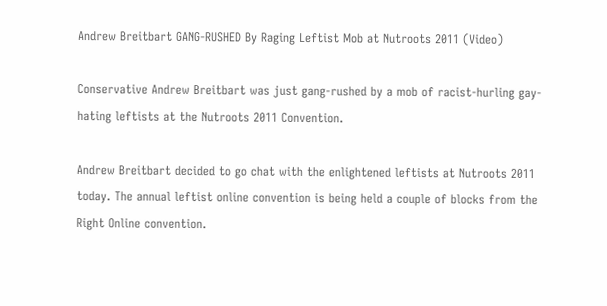Andrew Breitbart GANG-RUSHED By Raging Leftist Mob at Nutroots 2011 (Video)

Conservative Andrew Breitbart was just gang-rushed by a mob of racist-hurling gay-hating leftists at the Nutroots 2011 Convention.

Andrew Breitbart decided to go chat with the enlightened leftists at Nutroots 2011 today. The annual leftist online convention is being held a couple of blocks from the Right Online convention.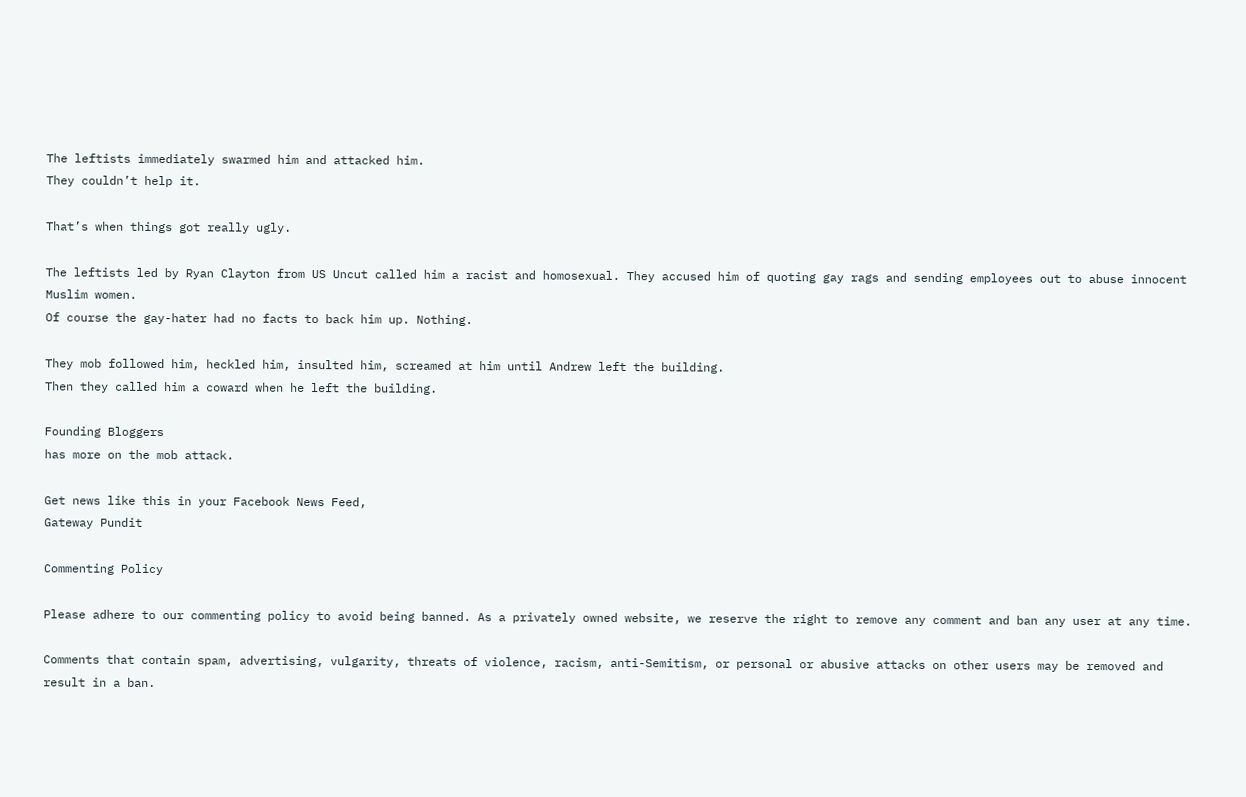The leftists immediately swarmed him and attacked him.
They couldn’t help it.

That’s when things got really ugly.

The leftists led by Ryan Clayton from US Uncut called him a racist and homosexual. They accused him of quoting gay rags and sending employees out to abuse innocent Muslim women.
Of course the gay-hater had no facts to back him up. Nothing.

They mob followed him, heckled him, insulted him, screamed at him until Andrew left the building.
Then they called him a coward when he left the building.

Founding Bloggers
has more on the mob attack.

Get news like this in your Facebook News Feed,
Gateway Pundit

Commenting Policy

Please adhere to our commenting policy to avoid being banned. As a privately owned website, we reserve the right to remove any comment and ban any user at any time.

Comments that contain spam, advertising, vulgarity, threats of violence, racism, anti-Semitism, or personal or abusive attacks on other users may be removed and result in a ban.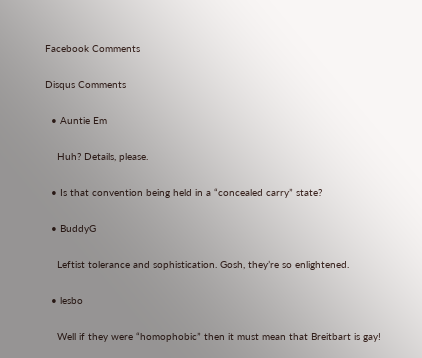Facebook Comments

Disqus Comments

  • Auntie Em

    Huh? Details, please.

  • Is that convention being held in a “concealed carry” state?

  • BuddyG

    Leftist tolerance and sophistication. Gosh, they’re so enlightened.

  • lesbo

    Well if they were “homophobic” then it must mean that Breitbart is gay!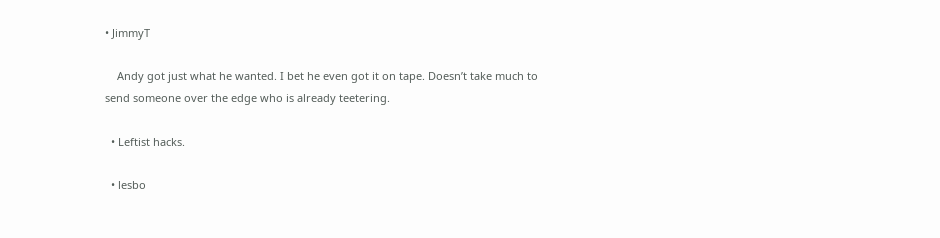• JimmyT

    Andy got just what he wanted. I bet he even got it on tape. Doesn’t take much to send someone over the edge who is already teetering.

  • Leftist hacks.

  • lesbo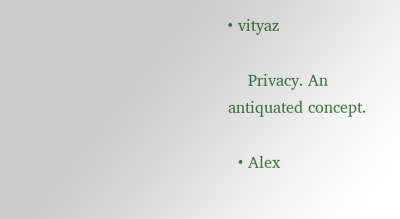• vityaz

    Privacy. An antiquated concept.

  • Alex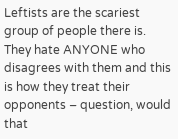Leftists are the scariest group of people there is. They hate ANYONE who disagrees with them and this is how they treat their opponents – question, would that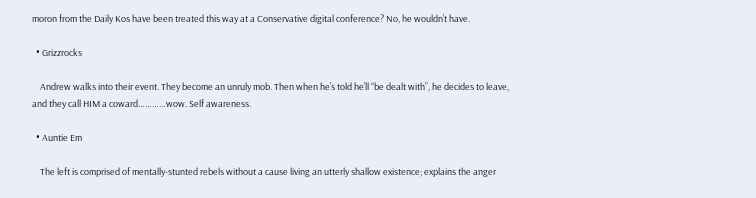moron from the Daily Kos have been treated this way at a Conservative digital conference? No, he wouldn’t have.

  • Grizzrocks

    Andrew walks into their event. They become an unruly mob. Then when he’s told he’ll “be dealt with”, he decides to leave, and they call HIM a coward…………wow. Self awareness.

  • Auntie Em

    The left is comprised of mentally-stunted rebels without a cause living an utterly shallow existence; explains the anger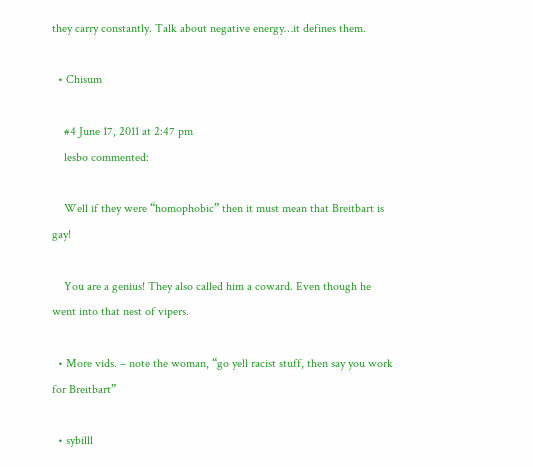they carry constantly. Talk about negative energy…it defines them.

  • Chisum

    #4 June 17, 2011 at 2:47 pm
    lesbo commented:

    Well if they were “homophobic” then it must mean that Breitbart is gay!

    You are a genius! They also called him a coward. Even though he went into that nest of vipers.

  • More vids. – note the woman, “go yell racist stuff, then say you work for Breitbart”

  • sybilll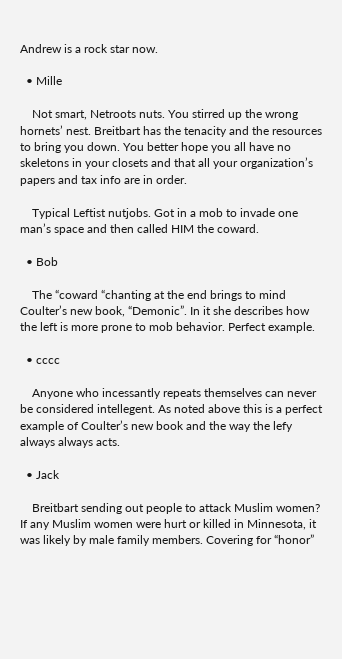Andrew is a rock star now.

  • Mille

    Not smart, Netroots nuts. You stirred up the wrong hornets’ nest. Breitbart has the tenacity and the resources to bring you down. You better hope you all have no skeletons in your closets and that all your organization’s papers and tax info are in order.

    Typical Leftist nutjobs. Got in a mob to invade one man’s space and then called HIM the coward.

  • Bob

    The “coward “chanting at the end brings to mind Coulter’s new book, “Demonic”. In it she describes how the left is more prone to mob behavior. Perfect example.

  • cccc

    Anyone who incessantly repeats themselves can never be considered intellegent. As noted above this is a perfect example of Coulter’s new book and the way the lefy always always acts.

  • Jack

    Breitbart sending out people to attack Muslim women? If any Muslim women were hurt or killed in Minnesota, it was likely by male family members. Covering for “honor”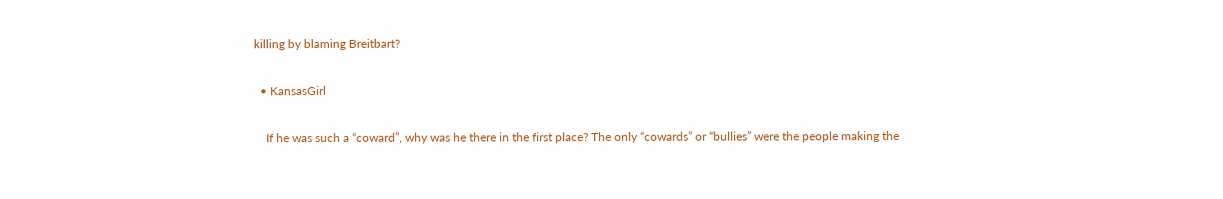killing by blaming Breitbart?

  • KansasGirl

    If he was such a “coward”, why was he there in the first place? The only “cowards” or “bullies” were the people making the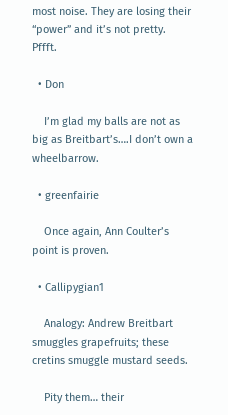most noise. They are losing their “power” and it’s not pretty. Pffft.

  • Don

    I’m glad my balls are not as big as Breitbart’s….I don’t own a wheelbarrow.

  • greenfairie

    Once again, Ann Coulter’s point is proven.

  • Callipygian1

    Analogy: Andrew Breitbart smuggles grapefruits; these cretins smuggle mustard seeds.

    Pity them… their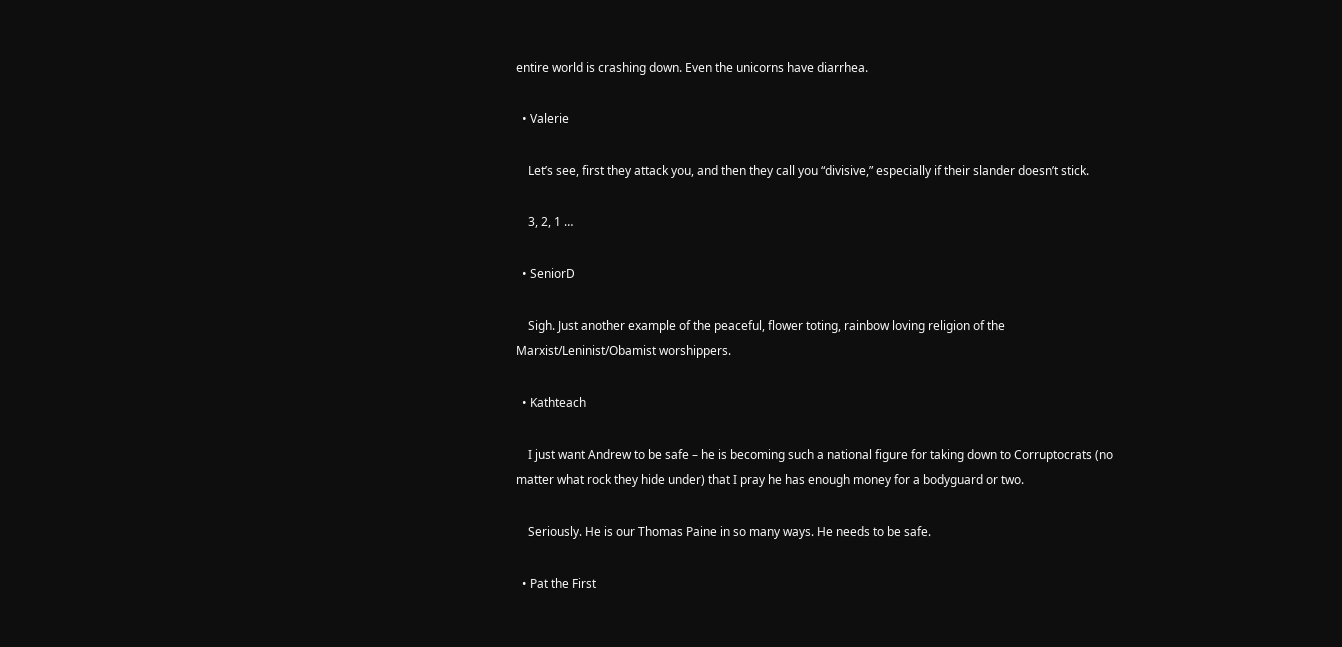entire world is crashing down. Even the unicorns have diarrhea.

  • Valerie

    Let’s see, first they attack you, and then they call you “divisive,” especially if their slander doesn’t stick.

    3, 2, 1 …

  • SeniorD

    Sigh. Just another example of the peaceful, flower toting, rainbow loving religion of the Marxist/Leninist/Obamist worshippers.

  • Kathteach

    I just want Andrew to be safe – he is becoming such a national figure for taking down to Corruptocrats (no matter what rock they hide under) that I pray he has enough money for a bodyguard or two.

    Seriously. He is our Thomas Paine in so many ways. He needs to be safe.

  • Pat the First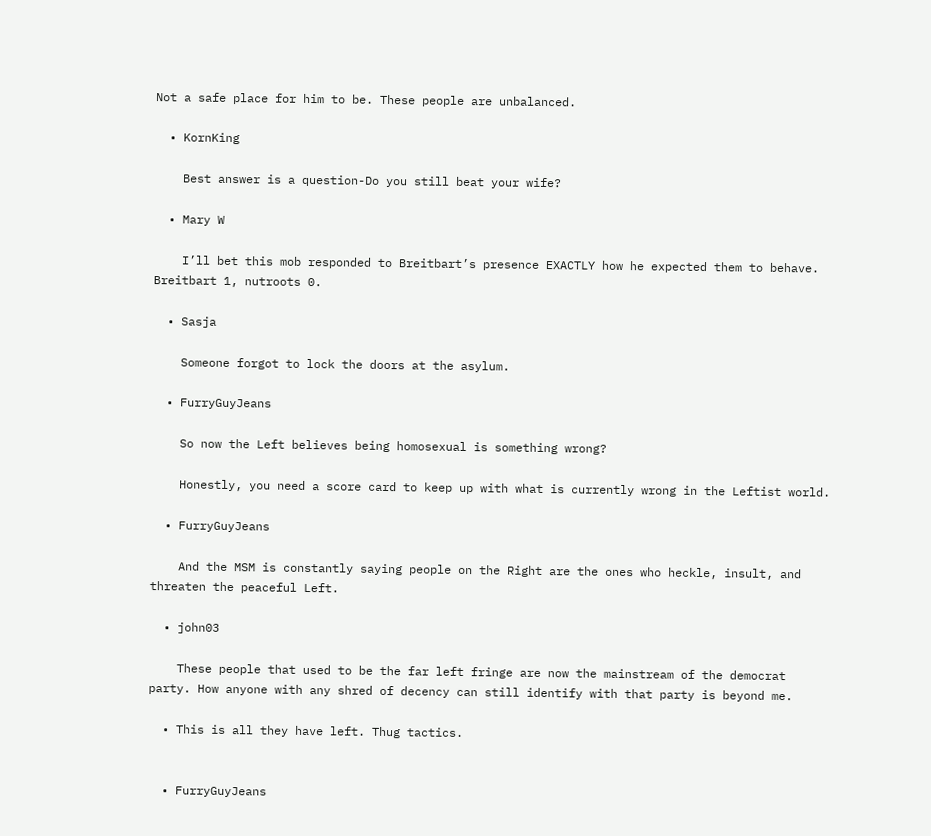Not a safe place for him to be. These people are unbalanced.

  • KornKing

    Best answer is a question-Do you still beat your wife?

  • Mary W

    I’ll bet this mob responded to Breitbart’s presence EXACTLY how he expected them to behave. Breitbart 1, nutroots 0.

  • Sasja

    Someone forgot to lock the doors at the asylum.

  • FurryGuyJeans

    So now the Left believes being homosexual is something wrong?

    Honestly, you need a score card to keep up with what is currently wrong in the Leftist world.

  • FurryGuyJeans

    And the MSM is constantly saying people on the Right are the ones who heckle, insult, and threaten the peaceful Left.

  • john03

    These people that used to be the far left fringe are now the mainstream of the democrat party. How anyone with any shred of decency can still identify with that party is beyond me.

  • This is all they have left. Thug tactics.


  • FurryGuyJeans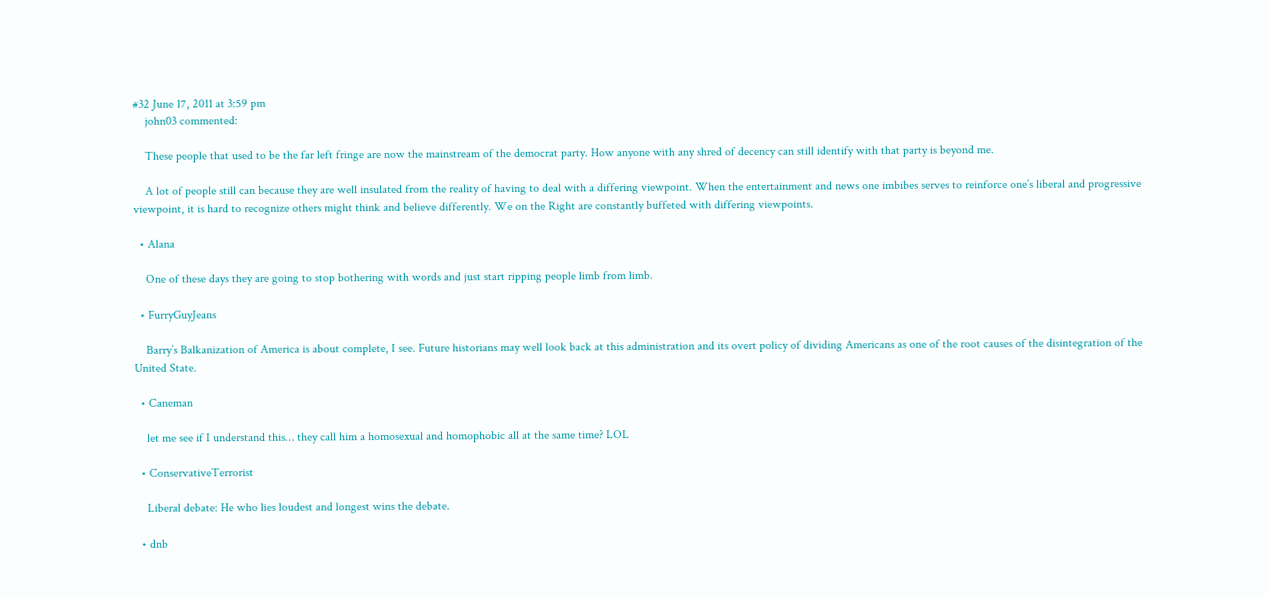#32 June 17, 2011 at 3:59 pm
    john03 commented:

    These people that used to be the far left fringe are now the mainstream of the democrat party. How anyone with any shred of decency can still identify with that party is beyond me.

    A lot of people still can because they are well insulated from the reality of having to deal with a differing viewpoint. When the entertainment and news one imbibes serves to reinforce one’s liberal and progressive viewpoint, it is hard to recognize others might think and believe differently. We on the Right are constantly buffeted with differing viewpoints.

  • Alana

    One of these days they are going to stop bothering with words and just start ripping people limb from limb.

  • FurryGuyJeans

    Barry’s Balkanization of America is about complete, I see. Future historians may well look back at this administration and its overt policy of dividing Americans as one of the root causes of the disintegration of the United State.

  • Caneman

    let me see if I understand this… they call him a homosexual and homophobic all at the same time? LOL

  • ConservativeTerrorist

    Liberal debate: He who lies loudest and longest wins the debate.

  • dnb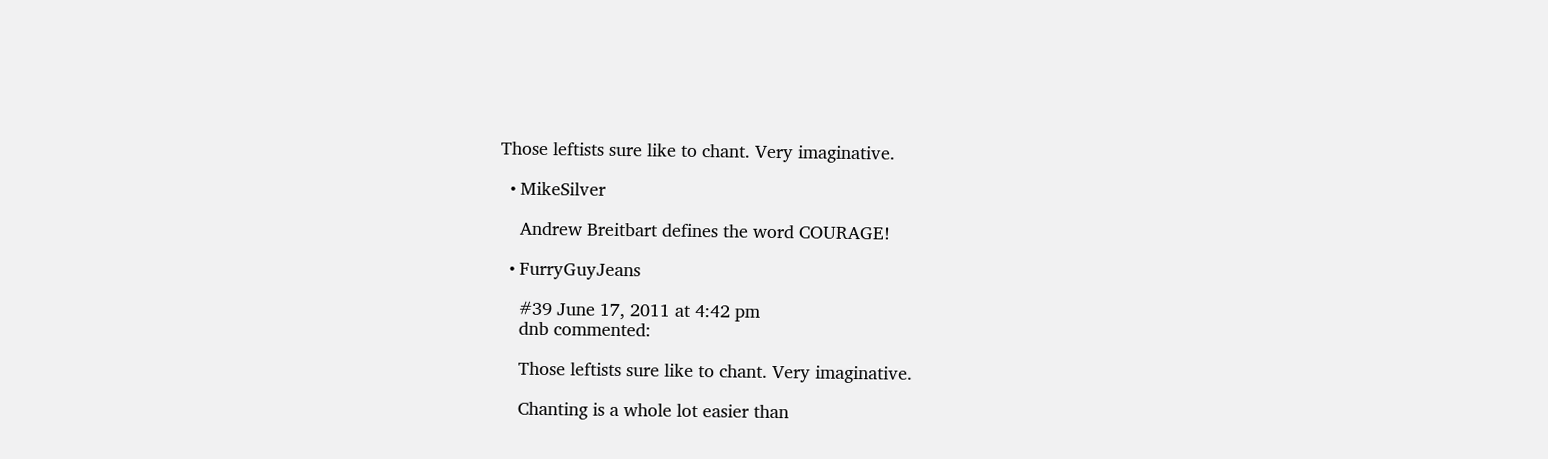Those leftists sure like to chant. Very imaginative.

  • MikeSilver

    Andrew Breitbart defines the word COURAGE!

  • FurryGuyJeans

    #39 June 17, 2011 at 4:42 pm
    dnb commented:

    Those leftists sure like to chant. Very imaginative.

    Chanting is a whole lot easier than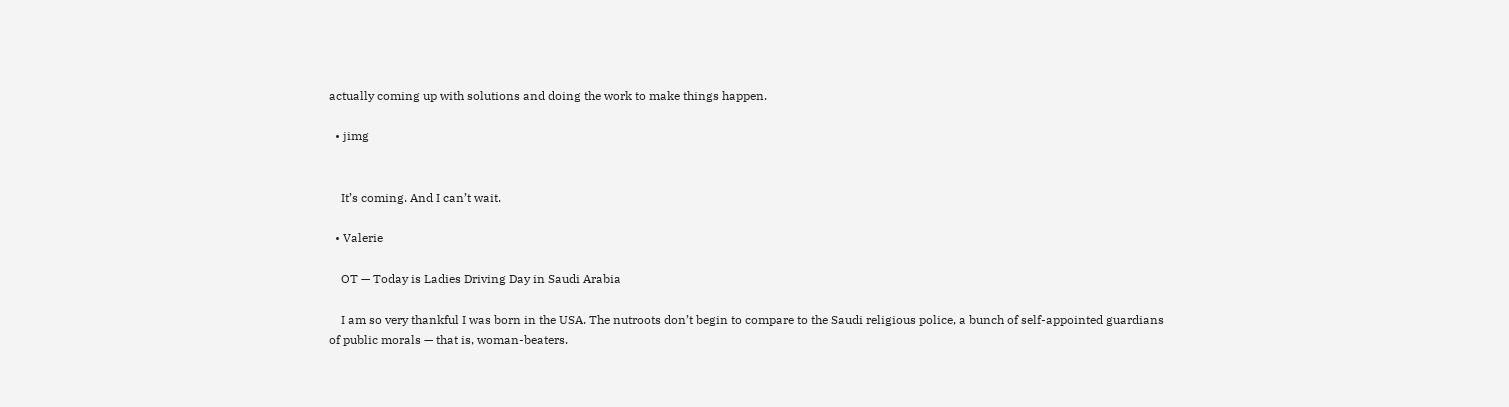actually coming up with solutions and doing the work to make things happen.

  • jimg


    It’s coming. And I can’t wait.

  • Valerie

    OT — Today is Ladies Driving Day in Saudi Arabia

    I am so very thankful I was born in the USA. The nutroots don’t begin to compare to the Saudi religious police, a bunch of self-appointed guardians of public morals — that is, woman-beaters.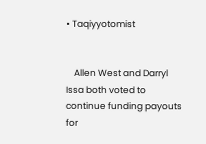• Taqiyyotomist


    Allen West and Darryl Issa both voted to continue funding payouts for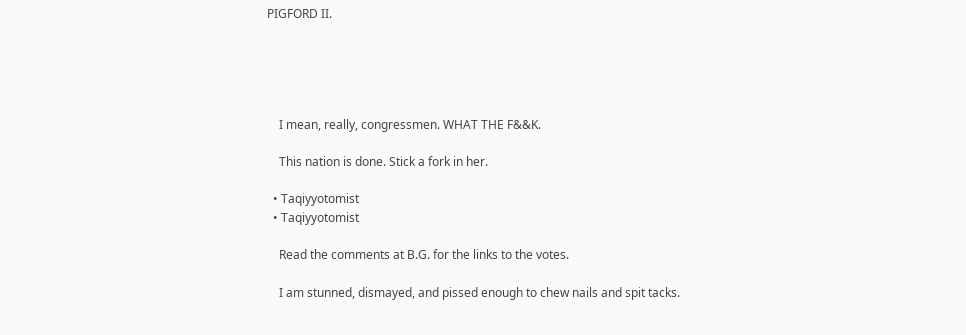PIGFORD II.





    I mean, really, congressmen. WHAT THE F&&K.

    This nation is done. Stick a fork in her.

  • Taqiyyotomist
  • Taqiyyotomist

    Read the comments at B.G. for the links to the votes.

    I am stunned, dismayed, and pissed enough to chew nails and spit tacks.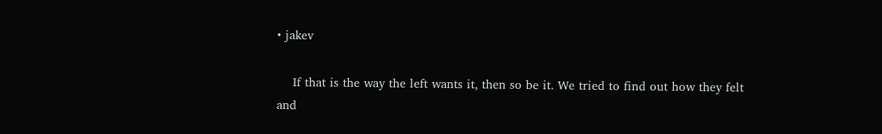• jakev

    If that is the way the left wants it, then so be it. We tried to find out how they felt and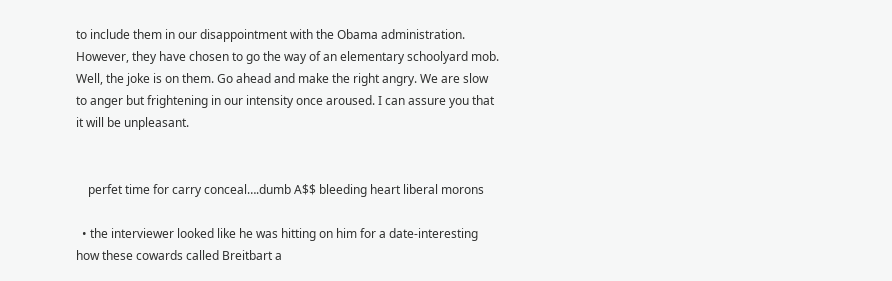to include them in our disappointment with the Obama administration. However, they have chosen to go the way of an elementary schoolyard mob. Well, the joke is on them. Go ahead and make the right angry. We are slow to anger but frightening in our intensity once aroused. I can assure you that it will be unpleasant.


    perfet time for carry conceal….dumb A$$ bleeding heart liberal morons

  • the interviewer looked like he was hitting on him for a date-interesting how these cowards called Breitbart a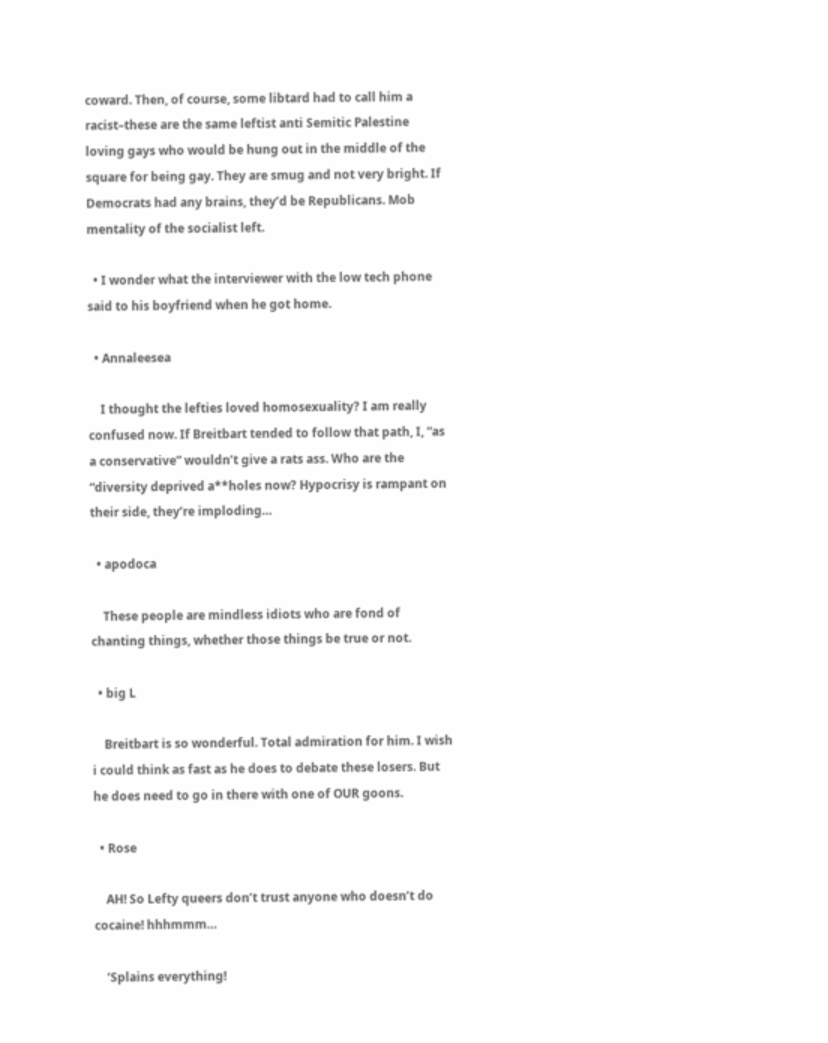coward. Then, of course, some libtard had to call him a racist–these are the same leftist anti Semitic Palestine loving gays who would be hung out in the middle of the square for being gay. They are smug and not very bright. If Democrats had any brains, they’d be Republicans. Mob mentality of the socialist left.

  • I wonder what the interviewer with the low tech phone said to his boyfriend when he got home.

  • Annaleesea

    I thought the lefties loved homosexuality? I am really confused now. If Breitbart tended to follow that path, I, “as a conservative” wouldn’t give a rats ass. Who are the “diversity deprived a**holes now? Hypocrisy is rampant on their side, they’re imploding…

  • apodoca

    These people are mindless idiots who are fond of chanting things, whether those things be true or not.

  • big L

    Breitbart is so wonderful. Total admiration for him. I wish i could think as fast as he does to debate these losers. But he does need to go in there with one of OUR goons.

  • Rose

    AH! So Lefty queers don’t trust anyone who doesn’t do cocaine! hhhmmm…

    ‘Splains everything!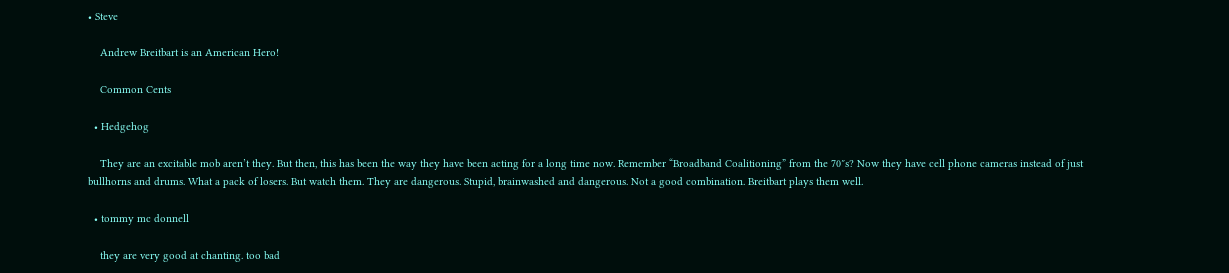• Steve

    Andrew Breitbart is an American Hero!

    Common Cents

  • Hedgehog

    They are an excitable mob aren’t they. But then, this has been the way they have been acting for a long time now. Remember “Broadband Coalitioning” from the 70″s? Now they have cell phone cameras instead of just bullhorns and drums. What a pack of losers. But watch them. They are dangerous. Stupid, brainwashed and dangerous. Not a good combination. Breitbart plays them well.

  • tommy mc donnell

    they are very good at chanting. too bad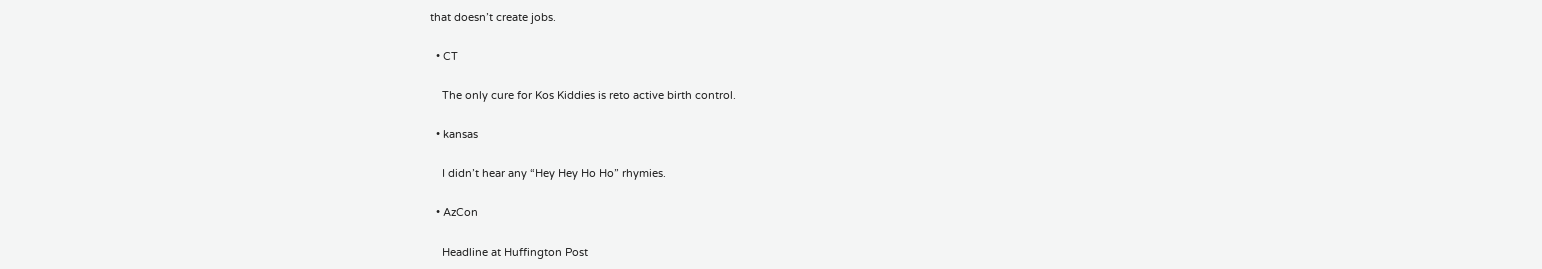that doesn’t create jobs.

  • CT

    The only cure for Kos Kiddies is reto active birth control.

  • kansas

    I didn’t hear any “Hey Hey Ho Ho” rhymies.

  • AzCon

    Headline at Huffington Post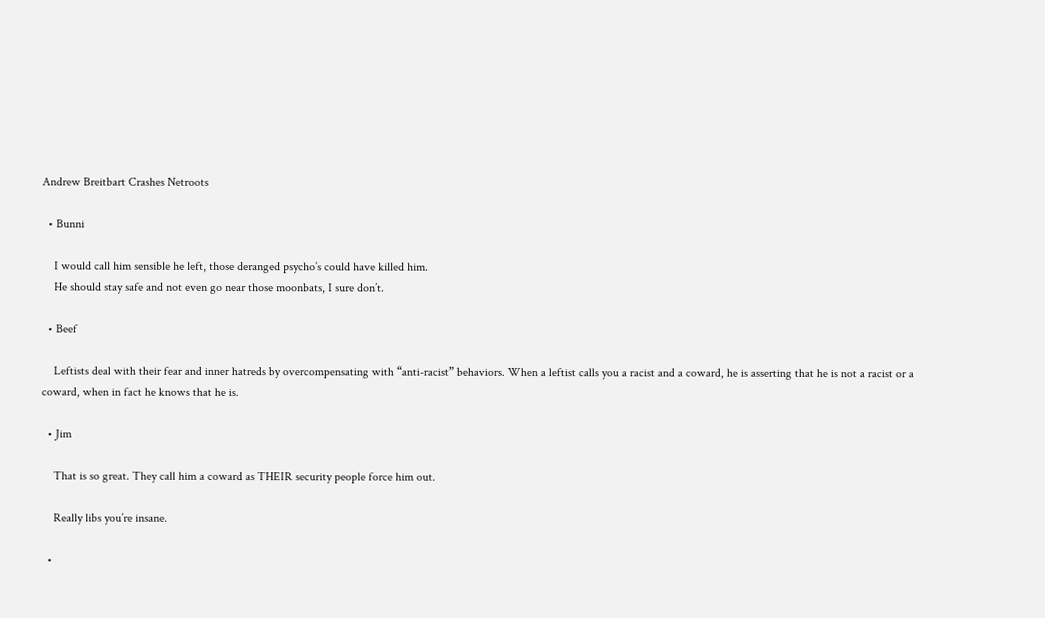Andrew Breitbart Crashes Netroots

  • Bunni

    I would call him sensible he left, those deranged psycho’s could have killed him.
    He should stay safe and not even go near those moonbats, I sure don’t.

  • Beef

    Leftists deal with their fear and inner hatreds by overcompensating with “anti-racist” behaviors. When a leftist calls you a racist and a coward, he is asserting that he is not a racist or a coward, when in fact he knows that he is.

  • Jim

    That is so great. They call him a coward as THEIR security people force him out.

    Really libs you’re insane.

  •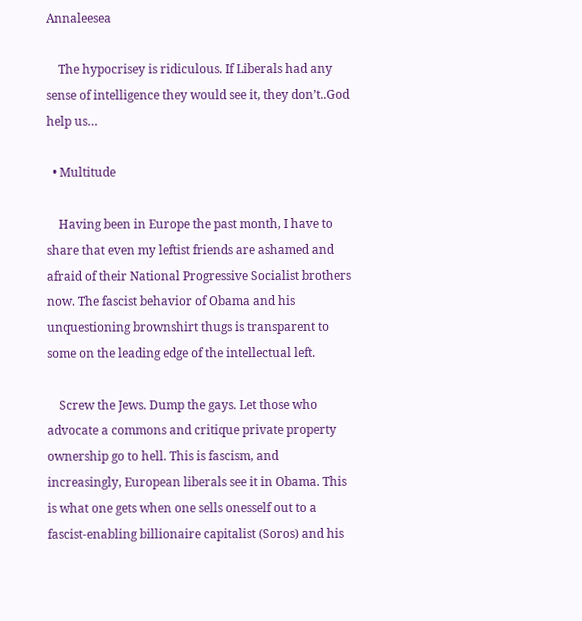Annaleesea

    The hypocrisey is ridiculous. If Liberals had any sense of intelligence they would see it, they don’t..God help us…

  • Multitude

    Having been in Europe the past month, I have to share that even my leftist friends are ashamed and afraid of their National Progressive Socialist brothers now. The fascist behavior of Obama and his unquestioning brownshirt thugs is transparent to some on the leading edge of the intellectual left.

    Screw the Jews. Dump the gays. Let those who advocate a commons and critique private property ownership go to hell. This is fascism, and increasingly, European liberals see it in Obama. This is what one gets when one sells onesself out to a fascist-enabling billionaire capitalist (Soros) and his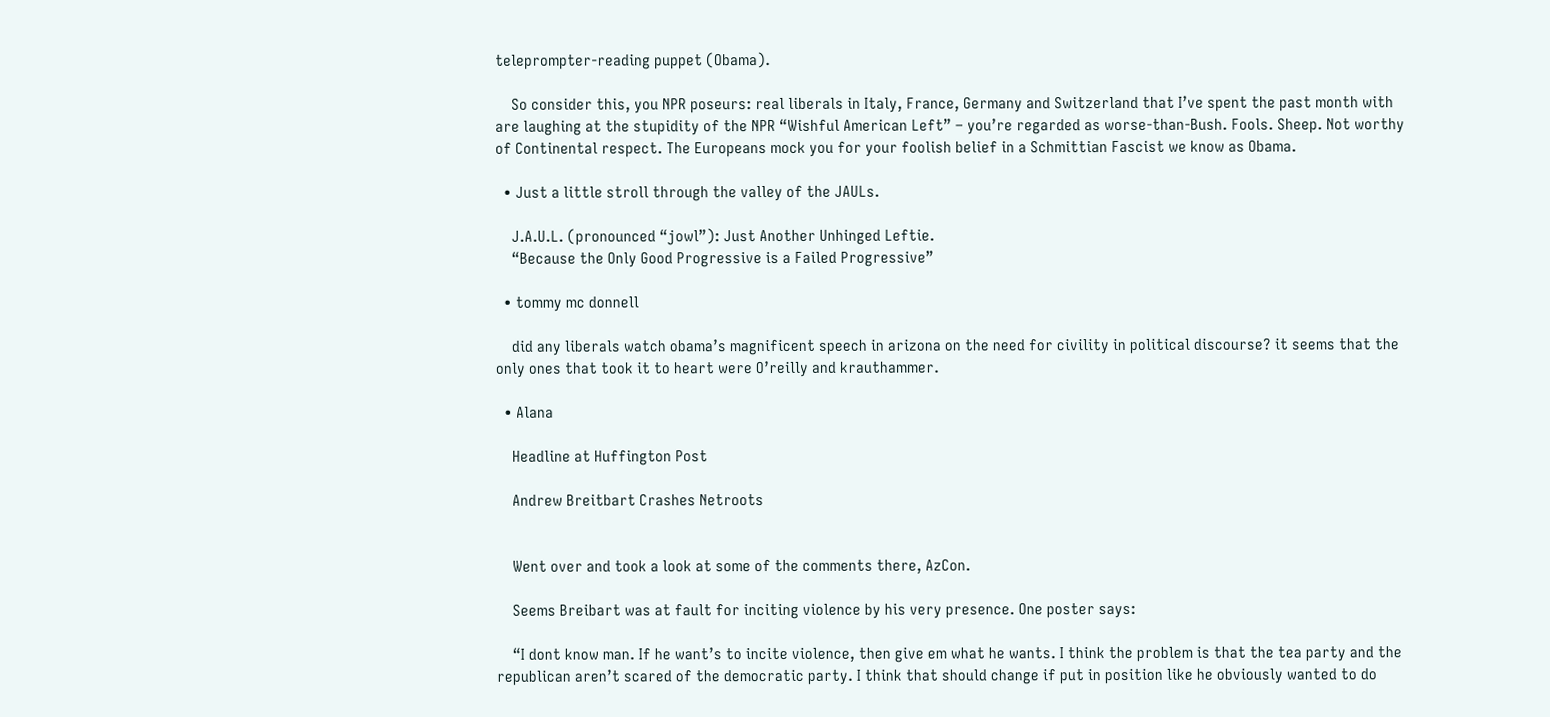teleprompter-reading puppet (Obama).

    So consider this, you NPR poseurs: real liberals in Italy, France, Germany and Switzerland that I’ve spent the past month with are laughing at the stupidity of the NPR “Wishful American Left” – you’re regarded as worse-than-Bush. Fools. Sheep. Not worthy of Continental respect. The Europeans mock you for your foolish belief in a Schmittian Fascist we know as Obama.

  • Just a little stroll through the valley of the JAULs.

    J.A.U.L. (pronounced “jowl”): Just Another Unhinged Leftie.
    “Because the Only Good Progressive is a Failed Progressive”

  • tommy mc donnell

    did any liberals watch obama’s magnificent speech in arizona on the need for civility in political discourse? it seems that the only ones that took it to heart were O’reilly and krauthammer.

  • Alana

    Headline at Huffington Post

    Andrew Breitbart Crashes Netroots


    Went over and took a look at some of the comments there, AzCon.

    Seems Breibart was at fault for inciting violence by his very presence. One poster says:

    “I dont know man. If he want’s to incite violence, then give em what he wants. I think the problem is that the tea party and the republican aren’t scared of the democratic party. I think that should change if put in position like he obviously wanted to do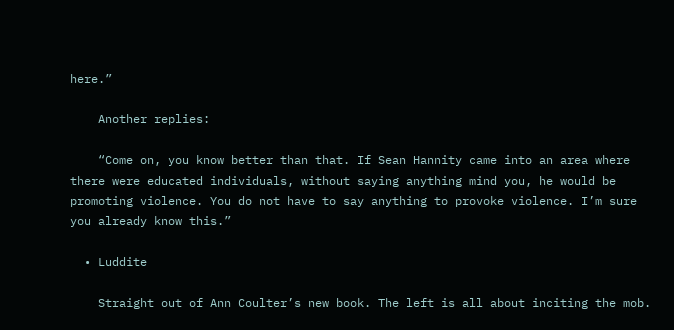here.”

    Another replies:

    “Come on, you know better than that. If Sean Hannity came into an area where there were educated individuals, without saying anything mind you, he would be promoting violence. You do not have to say anything to provoke violence. I’m sure you already know this.”

  • Luddite

    Straight out of Ann Coulter’s new book. The left is all about inciting the mob.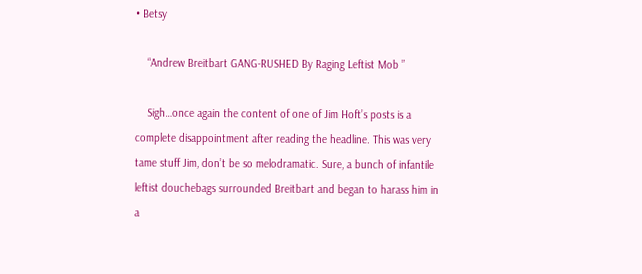• Betsy

    “Andrew Breitbart GANG-RUSHED By Raging Leftist Mob ”

    Sigh…once again the content of one of Jim Hoft’s posts is a complete disappointment after reading the headline. This was very tame stuff Jim, don’t be so melodramatic. Sure, a bunch of infantile leftist douchebags surrounded Breitbart and began to harass him in a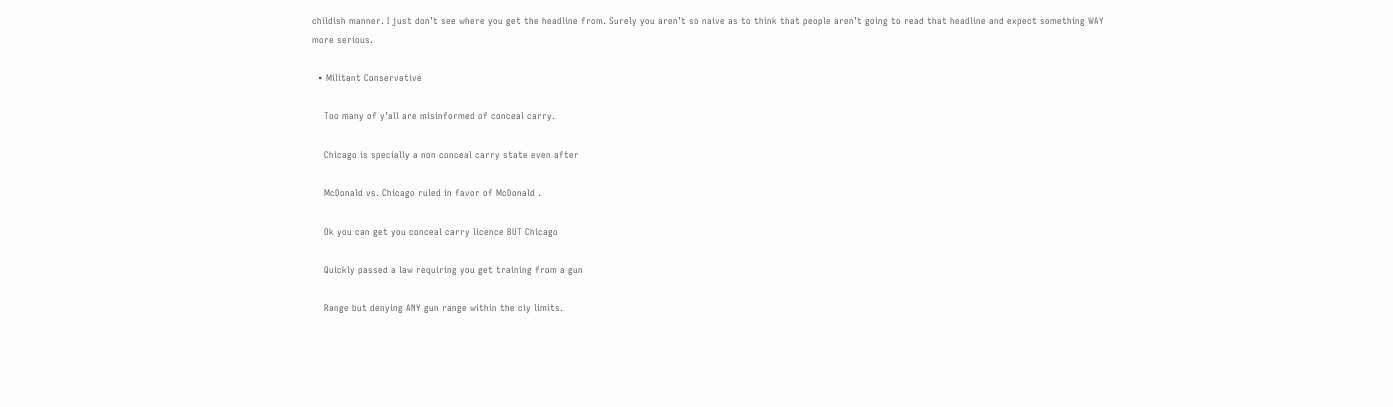childish manner. I just don’t see where you get the headline from. Surely you aren’t so naive as to think that people aren’t going to read that headline and expect something WAY more serious.

  • Militant Conservative

    Too many of y’all are misinformed of conceal carry.

    Chicago is specially a non conceal carry state even after

    McDonald vs. Chicago ruled in favor of McDonald .

    Ok you can get you conceal carry licence BUT Chicago

    Quickly passed a law requiring you get training from a gun

    Range but denying ANY gun range within the ciy limits.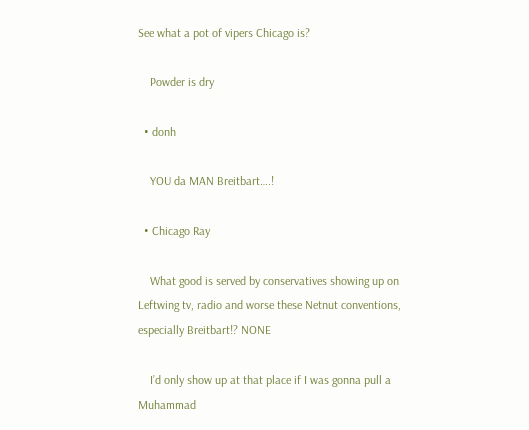See what a pot of vipers Chicago is?

    Powder is dry

  • donh

    YOU da MAN Breitbart….!

  • Chicago Ray

    What good is served by conservatives showing up on Leftwing tv, radio and worse these Netnut conventions, especially Breitbart!? NONE

    I’d only show up at that place if I was gonna pull a Muhammad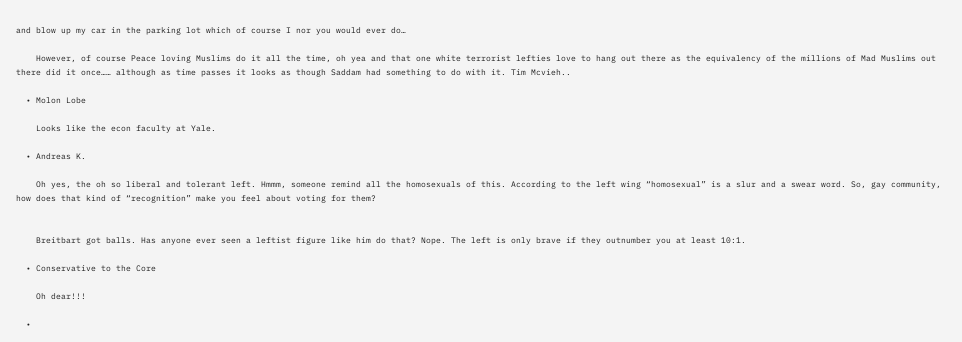and blow up my car in the parking lot which of course I nor you would ever do…

    However, of course Peace loving Muslims do it all the time, oh yea and that one white terrorist lefties love to hang out there as the equivalency of the millions of Mad Muslims out there did it once…… although as time passes it looks as though Saddam had something to do with it. Tim Mcvieh..

  • Molon Lobe

    Looks like the econ faculty at Yale.

  • Andreas K.

    Oh yes, the oh so liberal and tolerant left. Hmmm, someone remind all the homosexuals of this. According to the left wing “homosexual” is a slur and a swear word. So, gay community, how does that kind of “recognition” make you feel about voting for them?


    Breitbart got balls. Has anyone ever seen a leftist figure like him do that? Nope. The left is only brave if they outnumber you at least 10:1.

  • Conservative to the Core

    Oh dear!!!

  •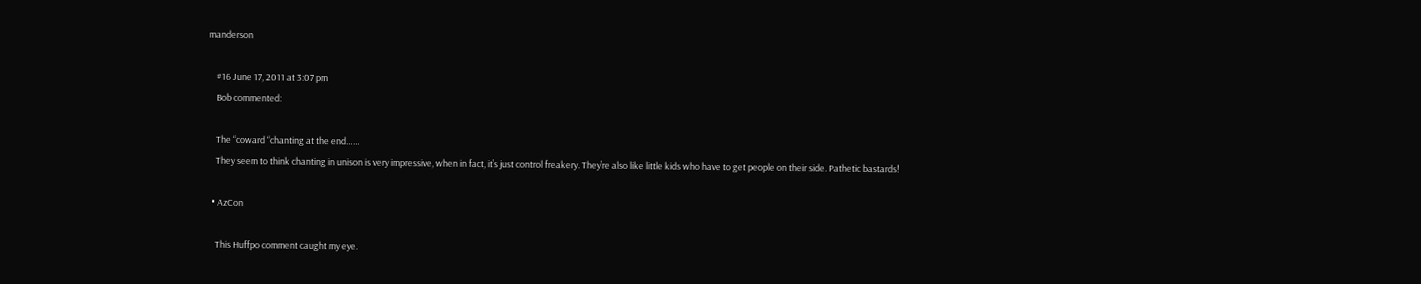manderson

    #16 June 17, 2011 at 3:07 pm
    Bob commented:

    The “coward “chanting at the end……
    They seem to think chanting in unison is very impressive, when in fact, it’s just control freakery. They’re also like little kids who have to get people on their side. Pathetic bastards!

  • AzCon

    This Huffpo comment caught my eye.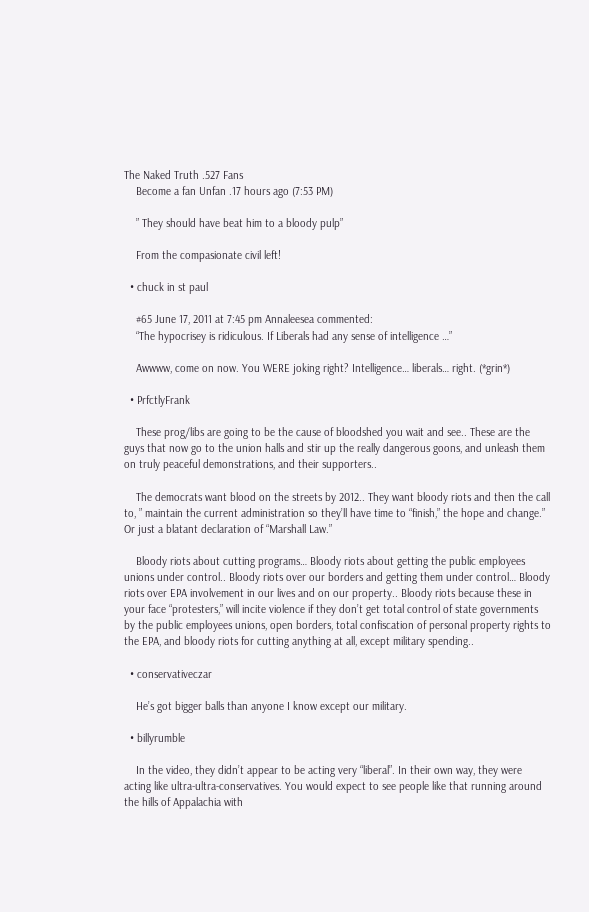The Naked Truth .527 Fans
    Become a fan Unfan .17 hours ago (7:53 PM)

    ” They should have beat him to a bloody pulp”

    From the compasionate civil left!

  • chuck in st paul

    #65 June 17, 2011 at 7:45 pm Annaleesea commented:
    “The hypocrisey is ridiculous. If Liberals had any sense of intelligence …”

    Awwww, come on now. You WERE joking right? Intelligence… liberals… right. (*grin*)

  • PrfctlyFrank

    These prog/libs are going to be the cause of bloodshed you wait and see.. These are the guys that now go to the union halls and stir up the really dangerous goons, and unleash them on truly peaceful demonstrations, and their supporters..

    The democrats want blood on the streets by 2012.. They want bloody riots and then the call to, ” maintain the current administration so they’ll have time to “finish,” the hope and change.” Or just a blatant declaration of “Marshall Law.”

    Bloody riots about cutting programs… Bloody riots about getting the public employees unions under control.. Bloody riots over our borders and getting them under control… Bloody riots over EPA involvement in our lives and on our property.. Bloody riots because these in your face “protesters,” will incite violence if they don’t get total control of state governments by the public employees unions, open borders, total confiscation of personal property rights to the EPA, and bloody riots for cutting anything at all, except military spending..

  • conservativeczar

    He’s got bigger balls than anyone I know except our military.

  • billyrumble

    In the video, they didn’t appear to be acting very “liberal”. In their own way, they were acting like ultra-ultra-conservatives. You would expect to see people like that running around the hills of Appalachia with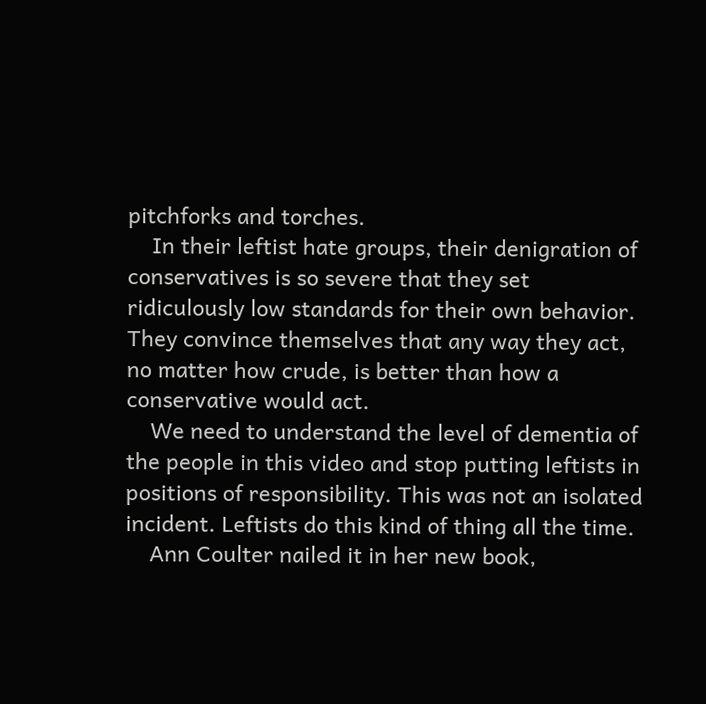pitchforks and torches.
    In their leftist hate groups, their denigration of conservatives is so severe that they set ridiculously low standards for their own behavior. They convince themselves that any way they act, no matter how crude, is better than how a conservative would act.
    We need to understand the level of dementia of the people in this video and stop putting leftists in positions of responsibility. This was not an isolated incident. Leftists do this kind of thing all the time.
    Ann Coulter nailed it in her new book,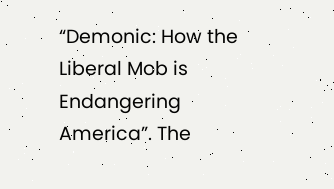“Demonic: How the Liberal Mob is Endangering America”. The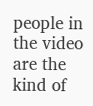people in the video are the kind of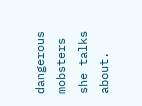dangerous mobsters she talks about.